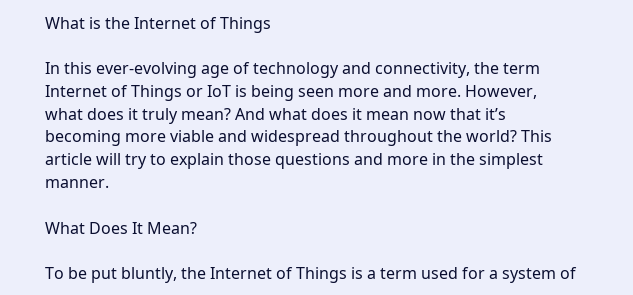What is the Internet of Things

In this ever-evolving age of technology and connectivity, the term Internet of Things or IoT is being seen more and more. However, what does it truly mean? And what does it mean now that it’s becoming more viable and widespread throughout the world? This article will try to explain those questions and more in the simplest manner.

What Does It Mean?

To be put bluntly, the Internet of Things is a term used for a system of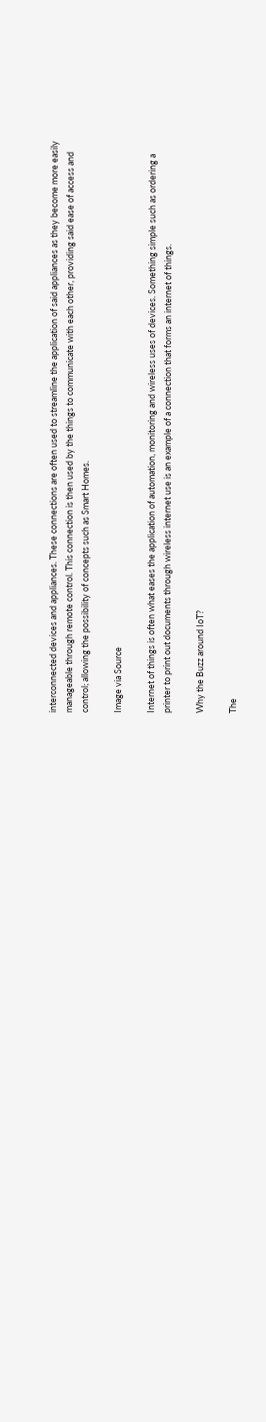interconnected devices and appliances. These connections are often used to streamline the application of said appliances as they become more easily manageable through remote control. This connection is then used by the things to communicate with each other, providing said ease of access and control; allowing the possibility of concepts such as Smart Homes.

Image via Source

Internet of things is often what eases the application of automation, monitoring and wireless uses of devices. Something simple such as ordering a printer to print out documents through wireless internet use is an example of a connection that forms an internet of things.

Why the Buzz around IoT?

The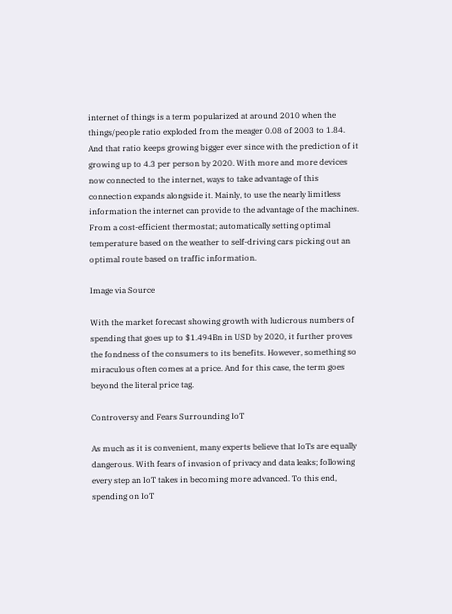internet of things is a term popularized at around 2010 when the things/people ratio exploded from the meager 0.08 of 2003 to 1.84. And that ratio keeps growing bigger ever since with the prediction of it growing up to 4.3 per person by 2020. With more and more devices now connected to the internet, ways to take advantage of this connection expands alongside it. Mainly, to use the nearly limitless information the internet can provide to the advantage of the machines. From a cost-efficient thermostat; automatically setting optimal temperature based on the weather to self-driving cars picking out an optimal route based on traffic information.

Image via Source

With the market forecast showing growth with ludicrous numbers of spending that goes up to $1.494Bn in USD by 2020, it further proves the fondness of the consumers to its benefits. However, something so miraculous often comes at a price. And for this case, the term goes beyond the literal price tag.

Controversy and Fears Surrounding IoT

As much as it is convenient, many experts believe that IoTs are equally dangerous. With fears of invasion of privacy and data leaks; following every step an IoT takes in becoming more advanced. To this end, spending on IoT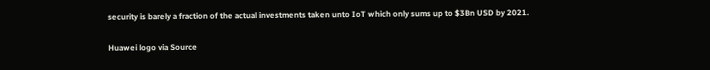security is barely a fraction of the actual investments taken unto IoT which only sums up to $3Bn USD by 2021.

Huawei logo via Source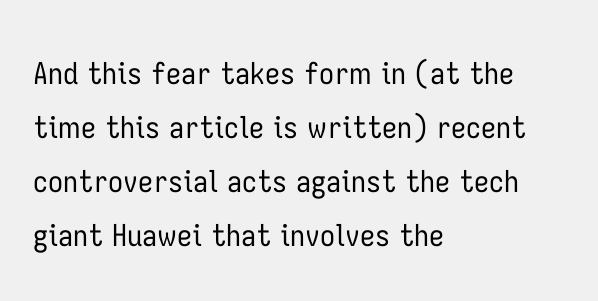And this fear takes form in (at the time this article is written) recent controversial acts against the tech giant Huawei that involves the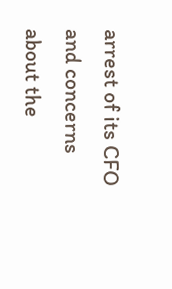arrest of its CFO and concerns about the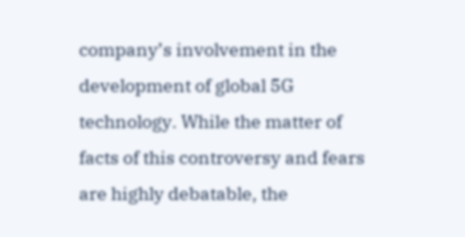company’s involvement in the development of global 5G technology. While the matter of facts of this controversy and fears are highly debatable, the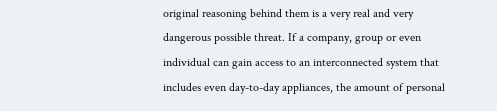original reasoning behind them is a very real and very dangerous possible threat. If a company, group or even individual can gain access to an interconnected system that includes even day-to-day appliances, the amount of personal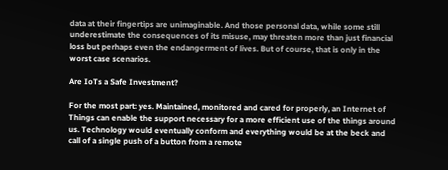data at their fingertips are unimaginable. And those personal data, while some still underestimate the consequences of its misuse, may threaten more than just financial loss but perhaps even the endangerment of lives. But of course, that is only in the worst case scenarios.

Are IoTs a Safe Investment?

For the most part: yes. Maintained, monitored and cared for properly, an Internet of Things can enable the support necessary for a more efficient use of the things around us. Technology would eventually conform and everything would be at the beck and call of a single push of a button from a remote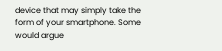device that may simply take the form of your smartphone. Some would argue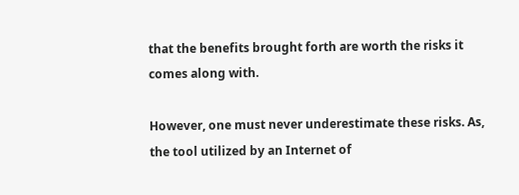that the benefits brought forth are worth the risks it comes along with.

However, one must never underestimate these risks. As, the tool utilized by an Internet of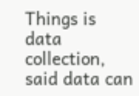Things is data collection, said data can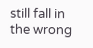still fall in the wrong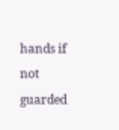hands if not guarded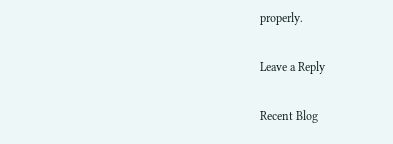properly.

Leave a Reply

Recent Blog